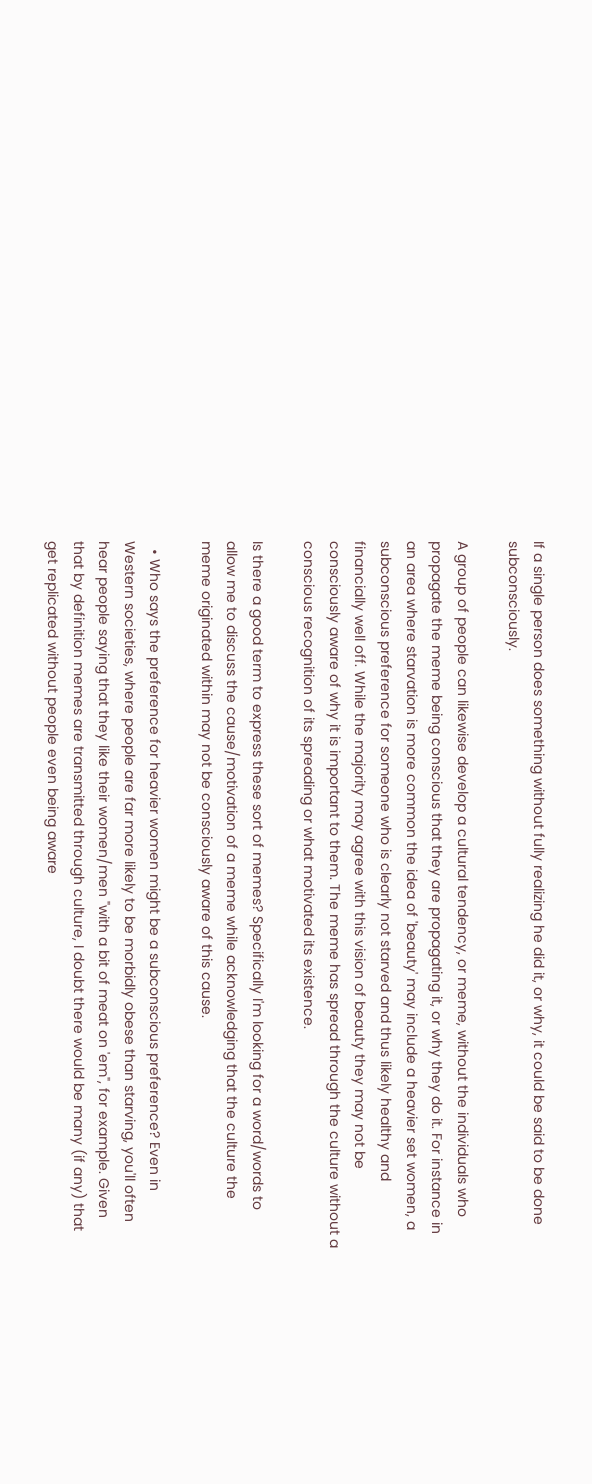If a single person does something without fully realizing he did it, or why, it could be said to be done subconsciously.

A group of people can likewise develop a cultural tendency, or meme, without the individuals who propagate the meme being conscious that they are propagating it, or why they do it. For instance in an area where starvation is more common the idea of 'beauty' may include a heavier set women, a subconscious preference for someone who is clearly not starved and thus likely healthy and financially well off. While the majority may agree with this vision of beauty they may not be consciously aware of why it is important to them. The meme has spread through the culture without a conscious recognition of its spreading or what motivated its existence.

Is there a good term to express these sort of memes? Specifically I'm looking for a word/words to allow me to discuss the cause/motivation of a meme while acknowledging that the culture the meme originated within may not be consciously aware of this cause.

  • Who says the preference for heavier women might be a subconscious preference? Even in Western societies, where people are far more likely to be morbidly obese than starving, you'll often hear people saying that they like their women/men "with a bit of meat on 'em", for example. Given that by definition memes are transmitted through culture, I doubt there would be many (if any) that get replicated without people even being aware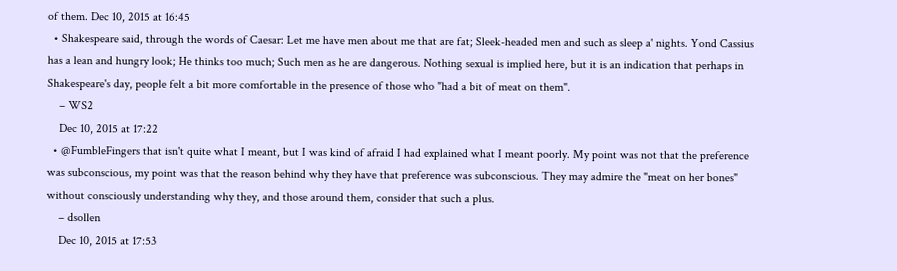of them. Dec 10, 2015 at 16:45
  • Shakespeare said, through the words of Caesar: Let me have men about me that are fat; Sleek-headed men and such as sleep a' nights. Yond Cassius has a lean and hungry look; He thinks too much; Such men as he are dangerous. Nothing sexual is implied here, but it is an indication that perhaps in Shakespeare's day, people felt a bit more comfortable in the presence of those who "had a bit of meat on them".
    – WS2
    Dec 10, 2015 at 17:22
  • @FumbleFingers that isn't quite what I meant, but I was kind of afraid I had explained what I meant poorly. My point was not that the preference was subconscious, my point was that the reason behind why they have that preference was subconscious. They may admire the "meat on her bones" without consciously understanding why they, and those around them, consider that such a plus.
    – dsollen
    Dec 10, 2015 at 17:53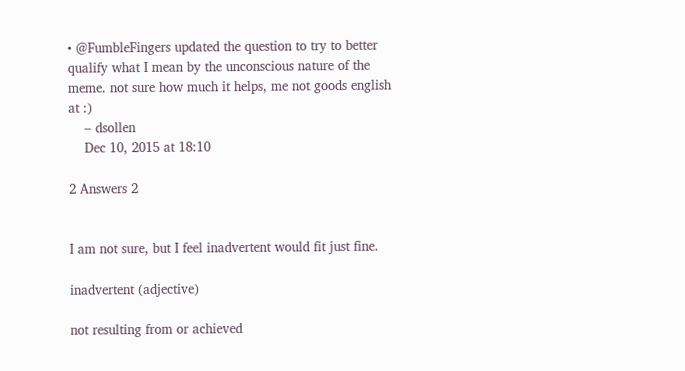• @FumbleFingers updated the question to try to better qualify what I mean by the unconscious nature of the meme. not sure how much it helps, me not goods english at :)
    – dsollen
    Dec 10, 2015 at 18:10

2 Answers 2


I am not sure, but I feel inadvertent would fit just fine.

inadvertent (adjective)

not resulting from or achieved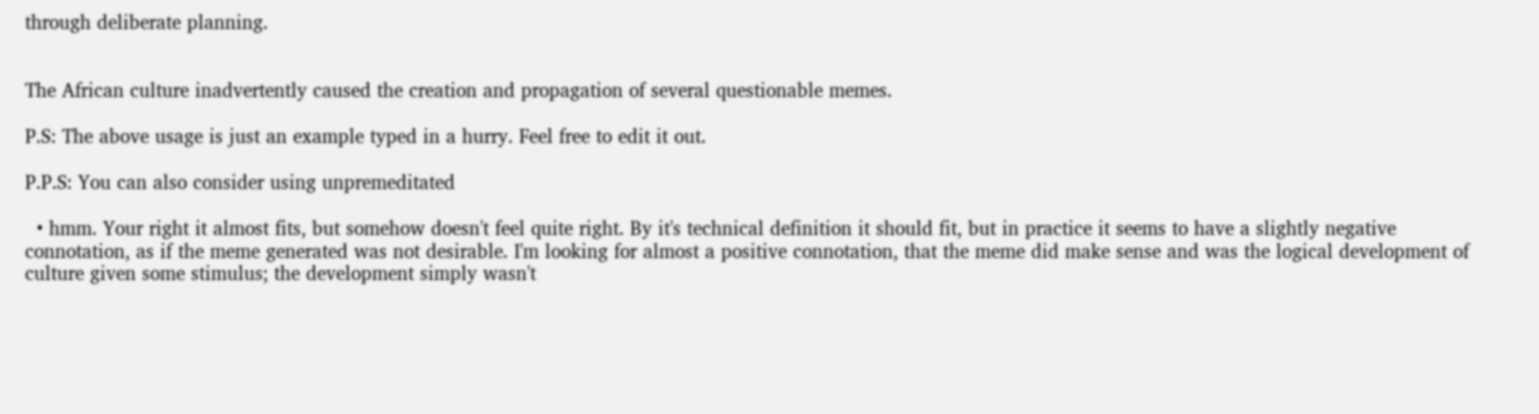through deliberate planning.


The African culture inadvertently caused the creation and propagation of several questionable memes.

P.S: The above usage is just an example typed in a hurry. Feel free to edit it out.

P.P.S: You can also consider using unpremeditated

  • hmm. Your right it almost fits, but somehow doesn't feel quite right. By it's technical definition it should fit, but in practice it seems to have a slightly negative connotation, as if the meme generated was not desirable. I'm looking for almost a positive connotation, that the meme did make sense and was the logical development of culture given some stimulus; the development simply wasn't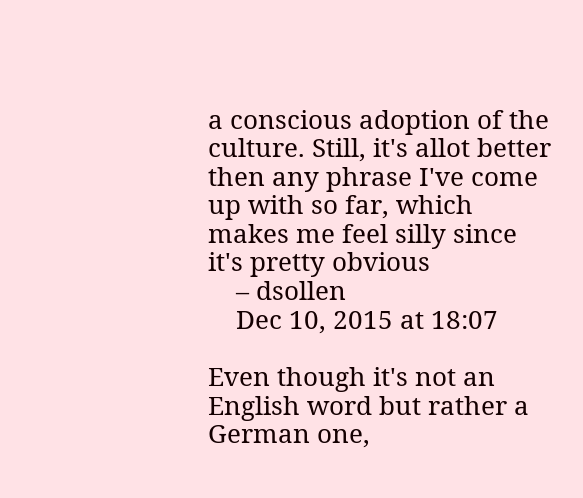a conscious adoption of the culture. Still, it's allot better then any phrase I've come up with so far, which makes me feel silly since it's pretty obvious
    – dsollen
    Dec 10, 2015 at 18:07

Even though it's not an English word but rather a German one,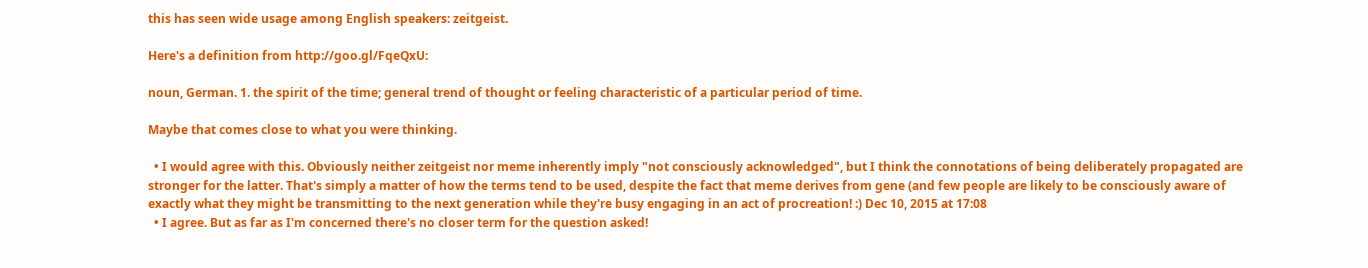this has seen wide usage among English speakers: zeitgeist.

Here's a definition from http://goo.gl/FqeQxU:

noun, German. 1. the spirit of the time; general trend of thought or feeling characteristic of a particular period of time.

Maybe that comes close to what you were thinking.

  • I would agree with this. Obviously neither zeitgeist nor meme inherently imply "not consciously acknowledged", but I think the connotations of being deliberately propagated are stronger for the latter. That's simply a matter of how the terms tend to be used, despite the fact that meme derives from gene (and few people are likely to be consciously aware of exactly what they might be transmitting to the next generation while they're busy engaging in an act of procreation! :) Dec 10, 2015 at 17:08
  • I agree. But as far as I'm concerned there's no closer term for the question asked!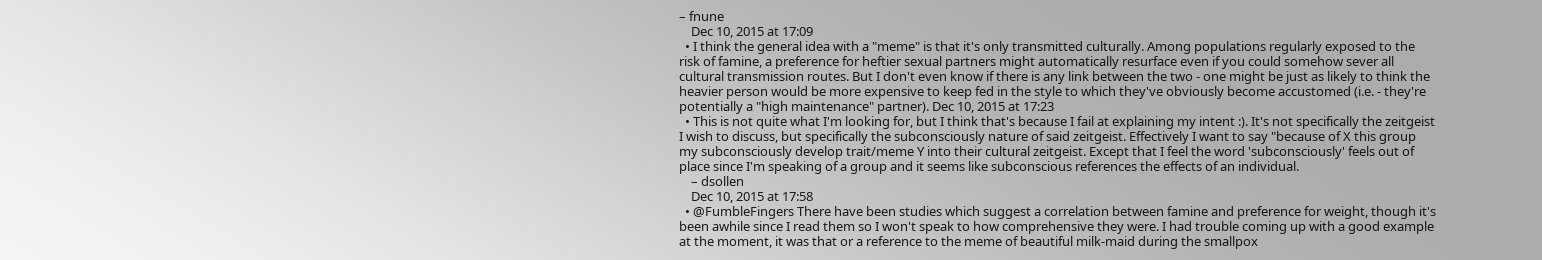– fnune
    Dec 10, 2015 at 17:09
  • I think the general idea with a "meme" is that it's only transmitted culturally. Among populations regularly exposed to the risk of famine, a preference for heftier sexual partners might automatically resurface even if you could somehow sever all cultural transmission routes. But I don't even know if there is any link between the two - one might be just as likely to think the heavier person would be more expensive to keep fed in the style to which they've obviously become accustomed (i.e. - they're potentially a "high maintenance" partner). Dec 10, 2015 at 17:23
  • This is not quite what I'm looking for, but I think that's because I fail at explaining my intent :). It's not specifically the zeitgeist I wish to discuss, but specifically the subconsciously nature of said zeitgeist. Effectively I want to say "because of X this group my subconsciously develop trait/meme Y into their cultural zeitgeist. Except that I feel the word 'subconsciously' feels out of place since I'm speaking of a group and it seems like subconscious references the effects of an individual.
    – dsollen
    Dec 10, 2015 at 17:58
  • @FumbleFingers There have been studies which suggest a correlation between famine and preference for weight, though it's been awhile since I read them so I won't speak to how comprehensive they were. I had trouble coming up with a good example at the moment, it was that or a reference to the meme of beautiful milk-maid during the smallpox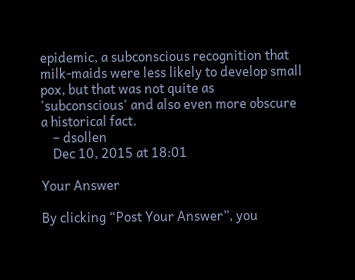epidemic, a subconscious recognition that milk-maids were less likely to develop small pox, but that was not quite as 'subconscious' and also even more obscure a historical fact.
    – dsollen
    Dec 10, 2015 at 18:01

Your Answer

By clicking “Post Your Answer”, you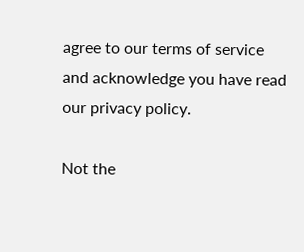agree to our terms of service and acknowledge you have read our privacy policy.

Not the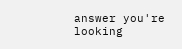answer you're looking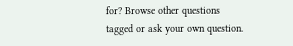for? Browse other questions tagged or ask your own question.